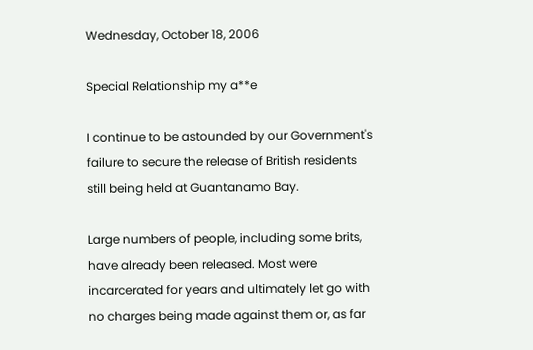Wednesday, October 18, 2006

Special Relationship my a**e

I continue to be astounded by our Government's failure to secure the release of British residents still being held at Guantanamo Bay.

Large numbers of people, including some brits, have already been released. Most were incarcerated for years and ultimately let go with no charges being made against them or, as far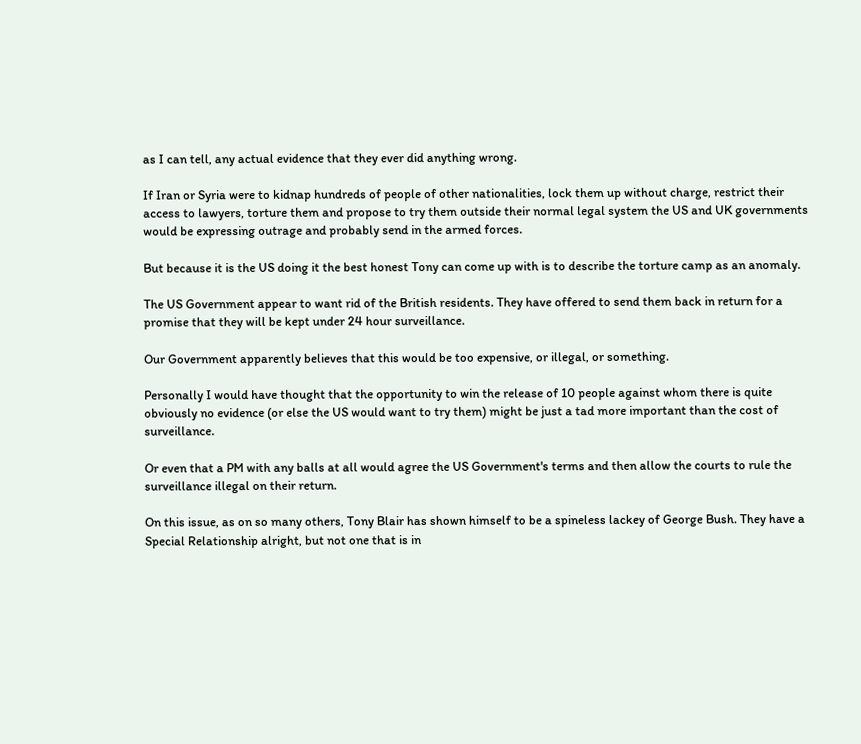as I can tell, any actual evidence that they ever did anything wrong.

If Iran or Syria were to kidnap hundreds of people of other nationalities, lock them up without charge, restrict their access to lawyers, torture them and propose to try them outside their normal legal system the US and UK governments would be expressing outrage and probably send in the armed forces.

But because it is the US doing it the best honest Tony can come up with is to describe the torture camp as an anomaly.

The US Government appear to want rid of the British residents. They have offered to send them back in return for a promise that they will be kept under 24 hour surveillance.

Our Government apparently believes that this would be too expensive, or illegal, or something.

Personally I would have thought that the opportunity to win the release of 10 people against whom there is quite obviously no evidence (or else the US would want to try them) might be just a tad more important than the cost of surveillance.

Or even that a PM with any balls at all would agree the US Government's terms and then allow the courts to rule the surveillance illegal on their return.

On this issue, as on so many others, Tony Blair has shown himself to be a spineless lackey of George Bush. They have a Special Relationship alright, but not one that is in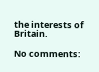the interests of Britain.

No comments: